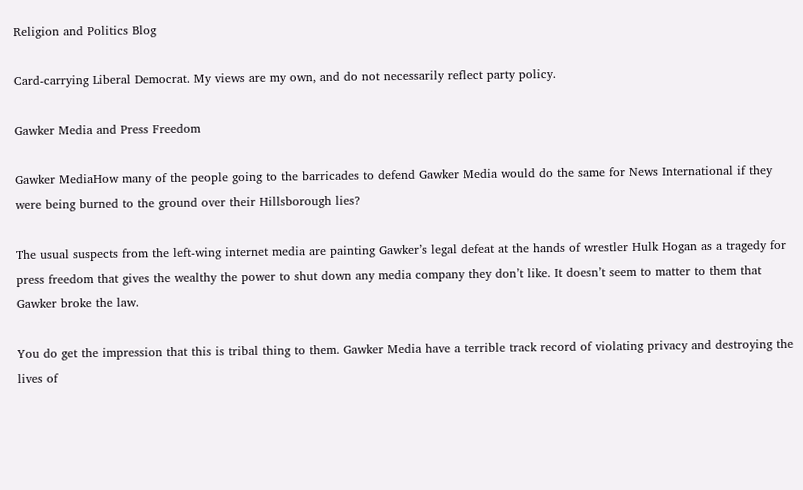Religion and Politics Blog

Card-carrying Liberal Democrat. My views are my own, and do not necessarily reflect party policy.

Gawker Media and Press Freedom

Gawker MediaHow many of the people going to the barricades to defend Gawker Media would do the same for News International if they were being burned to the ground over their Hillsborough lies?

The usual suspects from the left-wing internet media are painting Gawker’s legal defeat at the hands of wrestler Hulk Hogan as a tragedy for press freedom that gives the wealthy the power to shut down any media company they don’t like. It doesn’t seem to matter to them that Gawker broke the law.

You do get the impression that this is tribal thing to them. Gawker Media have a terrible track record of violating privacy and destroying the lives of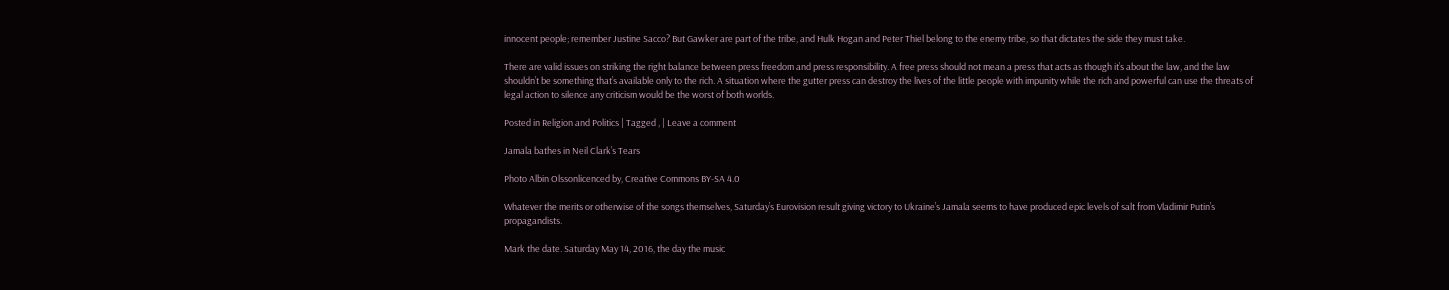innocent people; remember Justine Sacco? But Gawker are part of the tribe, and Hulk Hogan and Peter Thiel belong to the enemy tribe, so that dictates the side they must take.

There are valid issues on striking the right balance between press freedom and press responsibility. A free press should not mean a press that acts as though it’s about the law, and the law shouldn’t be something that’s available only to the rich. A situation where the gutter press can destroy the lives of the little people with impunity while the rich and powerful can use the threats of legal action to silence any criticism would be the worst of both worlds.

Posted in Religion and Politics | Tagged , | Leave a comment

Jamala bathes in Neil Clark’s Tears

Photo Albin Olssonlicenced by, Creative Commons BY-SA 4.0

Whatever the merits or otherwise of the songs themselves, Saturday’s Eurovision result giving victory to Ukraine’s Jamala seems to have produced epic levels of salt from Vladimir Putin’s propagandists.

Mark the date. Saturday May 14, 2016, the day the music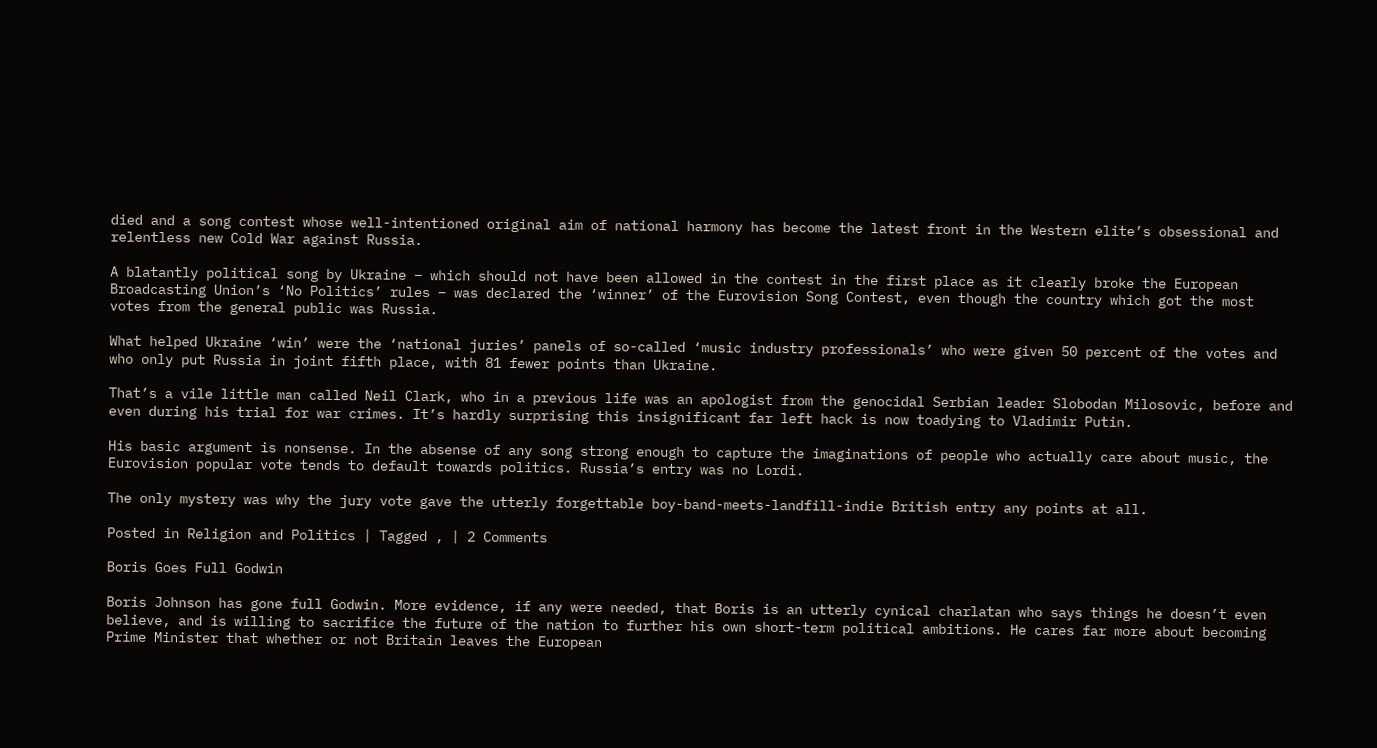died and a song contest whose well-intentioned original aim of national harmony has become the latest front in the Western elite’s obsessional and relentless new Cold War against Russia.

A blatantly political song by Ukraine – which should not have been allowed in the contest in the first place as it clearly broke the European Broadcasting Union’s ‘No Politics’ rules – was declared the ‘winner’ of the Eurovision Song Contest, even though the country which got the most votes from the general public was Russia.

What helped Ukraine ‘win’ were the ‘national juries’ panels of so-called ‘music industry professionals’ who were given 50 percent of the votes and who only put Russia in joint fifth place, with 81 fewer points than Ukraine.

That’s a vile little man called Neil Clark, who in a previous life was an apologist from the genocidal Serbian leader Slobodan Milosovic, before and even during his trial for war crimes. It’s hardly surprising this insignificant far left hack is now toadying to Vladimir Putin.

His basic argument is nonsense. In the absense of any song strong enough to capture the imaginations of people who actually care about music, the Eurovision popular vote tends to default towards politics. Russia’s entry was no Lordi.

The only mystery was why the jury vote gave the utterly forgettable boy-band-meets-landfill-indie British entry any points at all.

Posted in Religion and Politics | Tagged , | 2 Comments

Boris Goes Full Godwin

Boris Johnson has gone full Godwin. More evidence, if any were needed, that Boris is an utterly cynical charlatan who says things he doesn’t even believe, and is willing to sacrifice the future of the nation to further his own short-term political ambitions. He cares far more about becoming Prime Minister that whether or not Britain leaves the European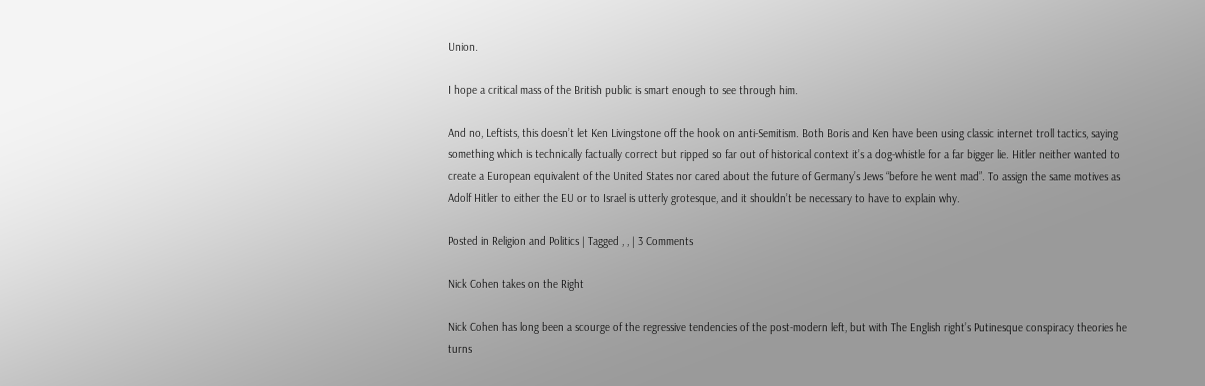Union.

I hope a critical mass of the British public is smart enough to see through him.

And no, Leftists, this doesn’t let Ken Livingstone off the hook on anti-Semitism. Both Boris and Ken have been using classic internet troll tactics, saying something which is technically factually correct but ripped so far out of historical context it’s a dog-whistle for a far bigger lie. Hitler neither wanted to create a European equivalent of the United States nor cared about the future of Germany’s Jews “before he went mad”. To assign the same motives as Adolf Hitler to either the EU or to Israel is utterly grotesque, and it shouldn’t be necessary to have to explain why.

Posted in Religion and Politics | Tagged , , | 3 Comments

Nick Cohen takes on the Right

Nick Cohen has long been a scourge of the regressive tendencies of the post-modern left, but with The English right’s Putinesque conspiracy theories he turns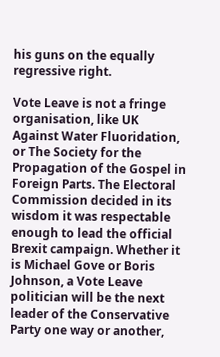his guns on the equally regressive right.

Vote Leave is not a fringe organisation, like UK Against Water Fluoridation, or The Society for the Propagation of the Gospel in Foreign Parts. The Electoral Commission decided in its wisdom it was respectable enough to lead the official Brexit campaign. Whether it is Michael Gove or Boris Johnson, a Vote Leave politician will be the next leader of the Conservative Party one way or another,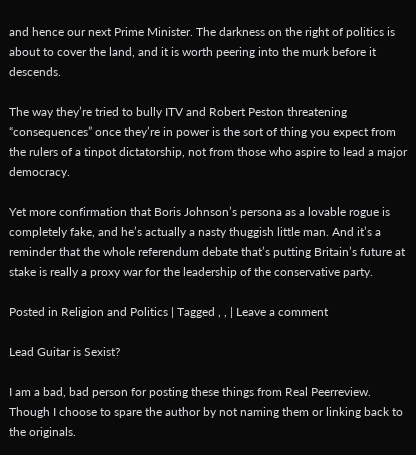and hence our next Prime Minister. The darkness on the right of politics is about to cover the land, and it is worth peering into the murk before it descends.

The way they’re tried to bully ITV and Robert Peston threatening “consequences” once they’re in power is the sort of thing you expect from the rulers of a tinpot dictatorship, not from those who aspire to lead a major democracy.

Yet more confirmation that Boris Johnson’s persona as a lovable rogue is completely fake, and he’s actually a nasty thuggish little man. And it’s a reminder that the whole referendum debate that’s putting Britain’s future at stake is really a proxy war for the leadership of the conservative party.

Posted in Religion and Politics | Tagged , , | Leave a comment

Lead Guitar is Sexist?

I am a bad, bad person for posting these things from Real Peerreview. Though I choose to spare the author by not naming them or linking back to the originals.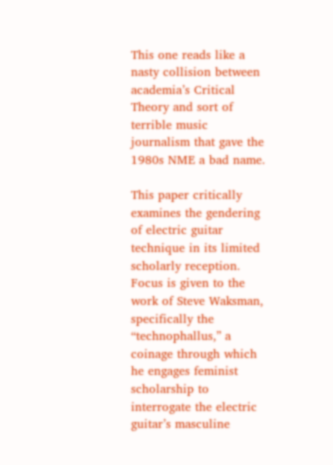This one reads like a nasty collision between academia’s Critical Theory and sort of terrible music journalism that gave the 1980s NME a bad name.

This paper critically examines the gendering of electric guitar technique in its limited scholarly reception. Focus is given to the work of Steve Waksman, specifically the “technophallus,” a coinage through which he engages feminist scholarship to interrogate the electric guitar’s masculine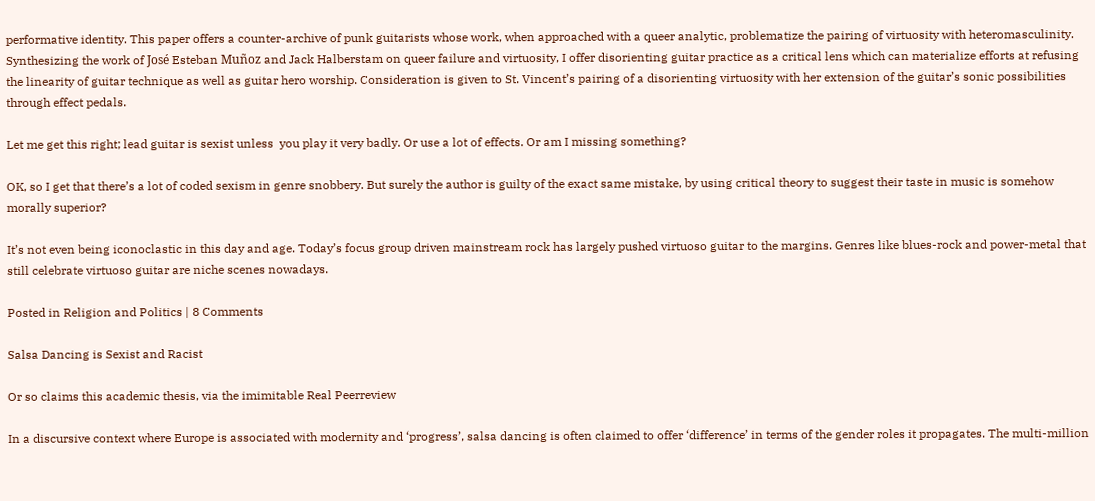performative identity. This paper offers a counter-archive of punk guitarists whose work, when approached with a queer analytic, problematize the pairing of virtuosity with heteromasculinity. Synthesizing the work of José Esteban Muñoz and Jack Halberstam on queer failure and virtuosity, I offer disorienting guitar practice as a critical lens which can materialize efforts at refusing the linearity of guitar technique as well as guitar hero worship. Consideration is given to St. Vincent’s pairing of a disorienting virtuosity with her extension of the guitar’s sonic possibilities through effect pedals.

Let me get this right; lead guitar is sexist unless  you play it very badly. Or use a lot of effects. Or am I missing something?

OK, so I get that there’s a lot of coded sexism in genre snobbery. But surely the author is guilty of the exact same mistake, by using critical theory to suggest their taste in music is somehow morally superior?

It’s not even being iconoclastic in this day and age. Today’s focus group driven mainstream rock has largely pushed virtuoso guitar to the margins. Genres like blues-rock and power-metal that still celebrate virtuoso guitar are niche scenes nowadays.

Posted in Religion and Politics | 8 Comments

Salsa Dancing is Sexist and Racist

Or so claims this academic thesis, via the imimitable Real Peerreview

In a discursive context where Europe is associated with modernity and ‘progress’, salsa dancing is often claimed to offer ‘difference’ in terms of the gender roles it propagates. The multi-million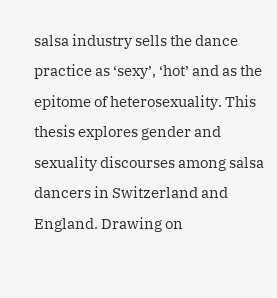salsa industry sells the dance practice as ‘sexy’, ‘hot’ and as the epitome of heterosexuality. This thesis explores gender and sexuality discourses among salsa dancers in Switzerland and England. Drawing on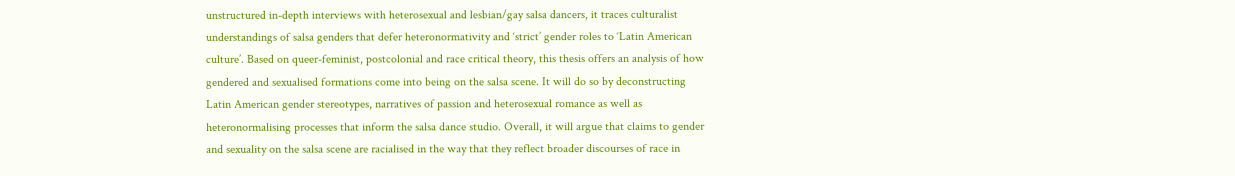unstructured in-depth interviews with heterosexual and lesbian/gay salsa dancers, it traces culturalist understandings of salsa genders that defer heteronormativity and ‘strict’ gender roles to ‘Latin American culture’. Based on queer-feminist, postcolonial and race critical theory, this thesis offers an analysis of how gendered and sexualised formations come into being on the salsa scene. It will do so by deconstructing Latin American gender stereotypes, narratives of passion and heterosexual romance as well as heteronormalising processes that inform the salsa dance studio. Overall, it will argue that claims to gender and sexuality on the salsa scene are racialised in the way that they reflect broader discourses of race in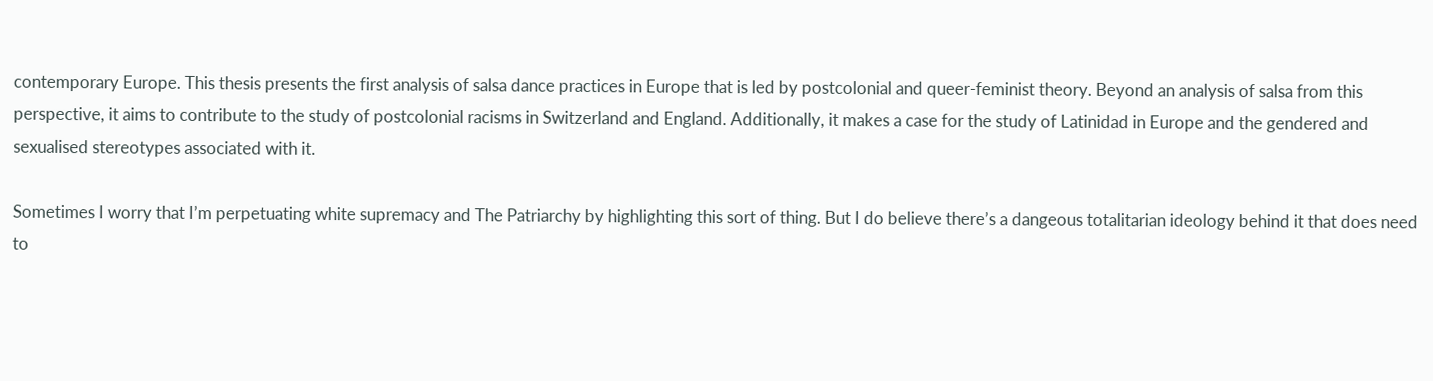contemporary Europe. This thesis presents the first analysis of salsa dance practices in Europe that is led by postcolonial and queer-feminist theory. Beyond an analysis of salsa from this perspective, it aims to contribute to the study of postcolonial racisms in Switzerland and England. Additionally, it makes a case for the study of Latinidad in Europe and the gendered and sexualised stereotypes associated with it.

Sometimes I worry that I’m perpetuating white supremacy and The Patriarchy by highlighting this sort of thing. But I do believe there’s a dangeous totalitarian ideology behind it that does need to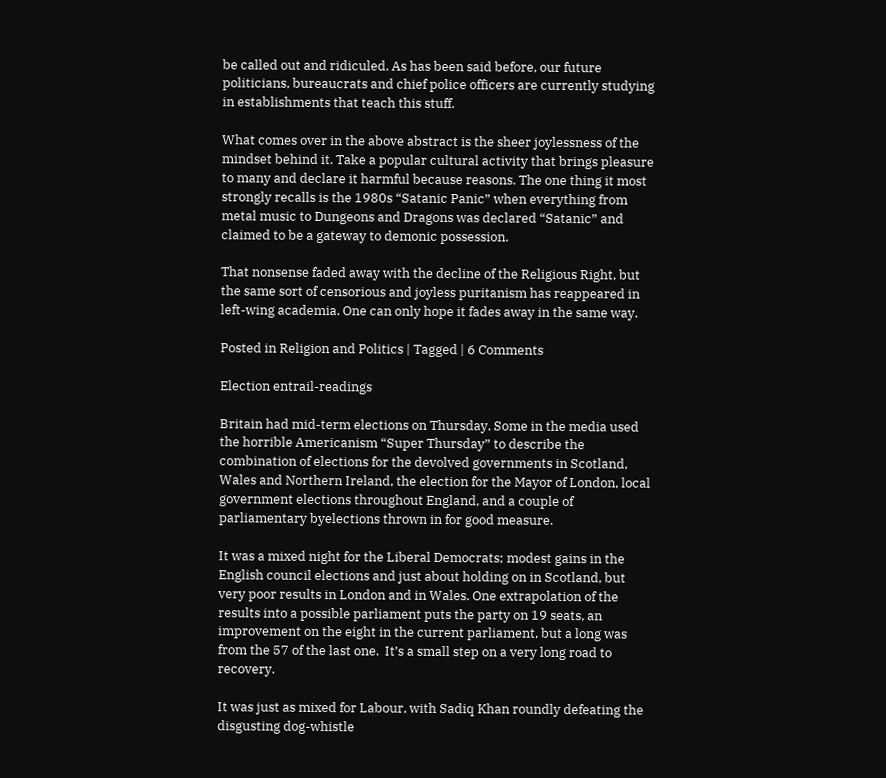be called out and ridiculed. As has been said before, our future politicians, bureaucrats and chief police officers are currently studying in establishments that teach this stuff.

What comes over in the above abstract is the sheer joylessness of the mindset behind it. Take a popular cultural activity that brings pleasure to many and declare it harmful because reasons. The one thing it most strongly recalls is the 1980s “Satanic Panic” when everything from metal music to Dungeons and Dragons was declared “Satanic” and claimed to be a gateway to demonic possession.

That nonsense faded away with the decline of the Religious Right, but the same sort of censorious and joyless puritanism has reappeared in left-wing academia. One can only hope it fades away in the same way.

Posted in Religion and Politics | Tagged | 6 Comments

Election entrail-readings

Britain had mid-term elections on Thursday. Some in the media used the horrible Americanism “Super Thursday” to describe the combination of elections for the devolved governments in Scotland, Wales and Northern Ireland, the election for the Mayor of London, local government elections throughout England, and a couple of parliamentary byelections thrown in for good measure.

It was a mixed night for the Liberal Democrats; modest gains in the English council elections and just about holding on in Scotland, but very poor results in London and in Wales. One extrapolation of the results into a possible parliament puts the party on 19 seats, an improvement on the eight in the current parliament, but a long was from the 57 of the last one.  It’s a small step on a very long road to recovery.

It was just as mixed for Labour, with Sadiq Khan roundly defeating the disgusting dog-whistle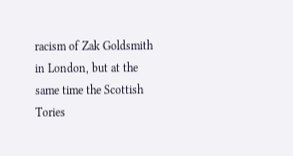racism of Zak Goldsmith in London, but at the same time the Scottish Tories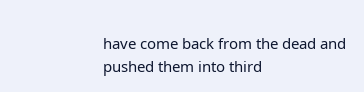have come back from the dead and pushed them into third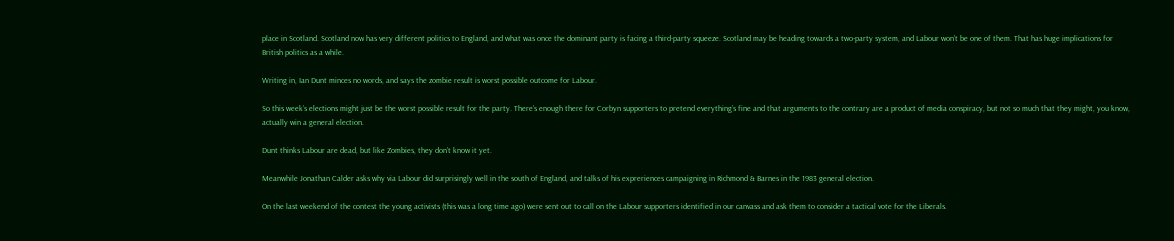place in Scotland. Scotland now has very different politics to England, and what was once the dominant party is facing a third-party squeeze. Scotland may be heading towards a two-party system, and Labour won’t be one of them. That has huge implications for British politics as a while.

Writing in, Ian Dunt minces no words, and says the zombie result is worst possible outcome for Labour.

So this week’s elections might just be the worst possible result for the party. There’s enough there for Corbyn supporters to pretend everything’s fine and that arguments to the contrary are a product of media conspiracy, but not so much that they might, you know, actually win a general election.

Dunt thinks Labour are dead, but like Zombies, they don’t know it yet.

Meanwhile Jonathan Calder asks why via Labour did surprisingly well in the south of England, and talks of his expreriences campaigning in Richmond & Barnes in the 1983 general election.

On the last weekend of the contest the young activists (this was a long time ago) were sent out to call on the Labour supporters identified in our canvass and ask them to consider a tactical vote for the Liberals.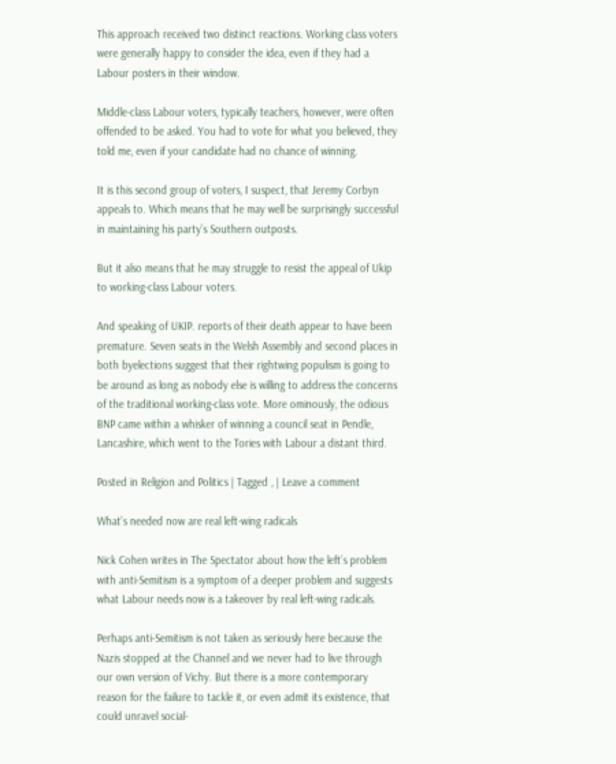This approach received two distinct reactions. Working class voters were generally happy to consider the idea, even if they had a Labour posters in their window.

Middle-class Labour voters, typically teachers, however, were often offended to be asked. You had to vote for what you believed, they told me, even if your candidate had no chance of winning.

It is this second group of voters, I suspect, that Jeremy Corbyn appeals to. Which means that he may well be surprisingly successful in maintaining his party’s Southern outposts.

But it also means that he may struggle to resist the appeal of Ukip to working-class Labour voters.

And speaking of UKIP. reports of their death appear to have been premature. Seven seats in the Welsh Assembly and second places in both byelections suggest that their rightwing populism is going to be around as long as nobody else is willing to address the concerns of the traditional working-class vote. More ominously, the odious BNP came within a whisker of winning a council seat in Pendle, Lancashire, which went to the Tories with Labour a distant third.

Posted in Religion and Politics | Tagged , | Leave a comment

What’s needed now are real left-wing radicals

Nick Cohen writes in The Spectator about how the left’s problem with anti-Semitism is a symptom of a deeper problem and suggests what Labour needs now is a takeover by real left-wing radicals.

Perhaps anti-Semitism is not taken as seriously here because the Nazis stopped at the Channel and we never had to live through our own version of Vichy. But there is a more contemporary reason for the failure to tackle it, or even admit its existence, that could unravel social-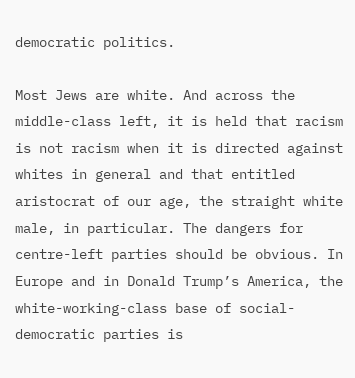democratic politics.

Most Jews are white. And across the middle-class left, it is held that racism is not racism when it is directed against whites in general and that entitled aristocrat of our age, the straight white male, in particular. The dangers for centre-left parties should be obvious. In Europe and in Donald Trump’s America, the white-working-class base of social-democratic parties is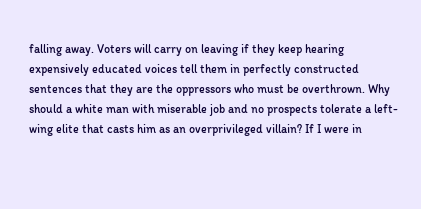falling away. Voters will carry on leaving if they keep hearing expensively educated voices tell them in perfectly constructed sentences that they are the oppressors who must be overthrown. Why should a white man with miserable job and no prospects tolerate a left-wing elite that casts him as an overprivileged villain? If I were in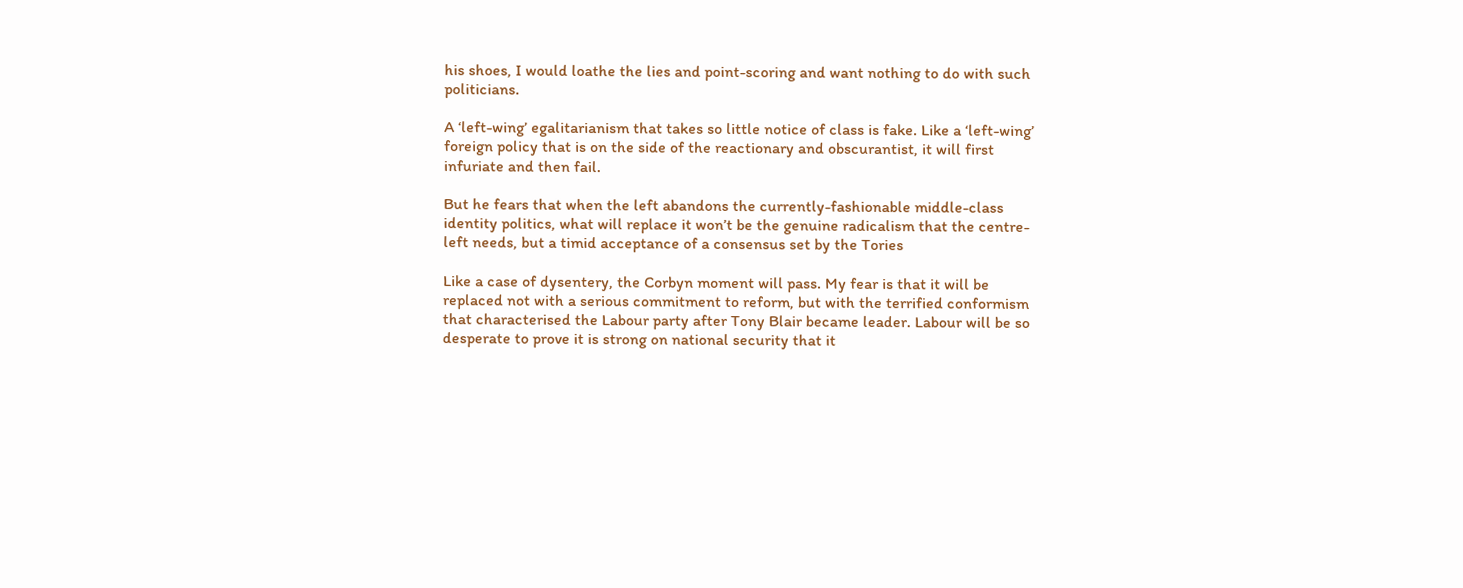his shoes, I would loathe the lies and point-scoring and want nothing to do with such politicians.

A ‘left-wing’ egalitarianism that takes so little notice of class is fake. Like a ‘left-wing’ foreign policy that is on the side of the reactionary and obscurantist, it will first infuriate and then fail.

But he fears that when the left abandons the currently-fashionable middle-class identity politics, what will replace it won’t be the genuine radicalism that the centre-left needs, but a timid acceptance of a consensus set by the Tories

Like a case of dysentery, the Corbyn moment will pass. My fear is that it will be replaced not with a serious commitment to reform, but with the terrified conformism that characterised the Labour party after Tony Blair became leader. Labour will be so desperate to prove it is strong on national security that it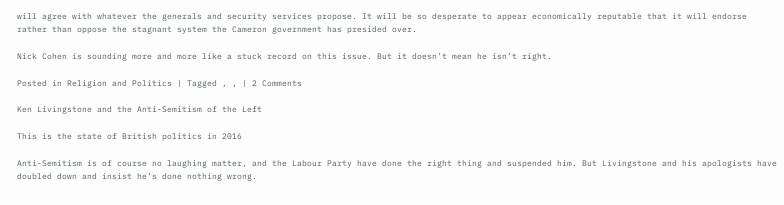will agree with whatever the generals and security services propose. It will be so desperate to appear economically reputable that it will endorse rather than oppose the stagnant system the Cameron government has presided over.

Nick Cohen is sounding more and more like a stuck record on this issue. But it doesn’t mean he isn’t right.

Posted in Religion and Politics | Tagged , , | 2 Comments

Ken Livingstone and the Anti-Semitism of the Left

This is the state of British politics in 2016

Anti-Semitism is of course no laughing matter, and the Labour Party have done the right thing and suspended him. But Livingstone and his apologists have doubled down and insist he’s done nothing wrong.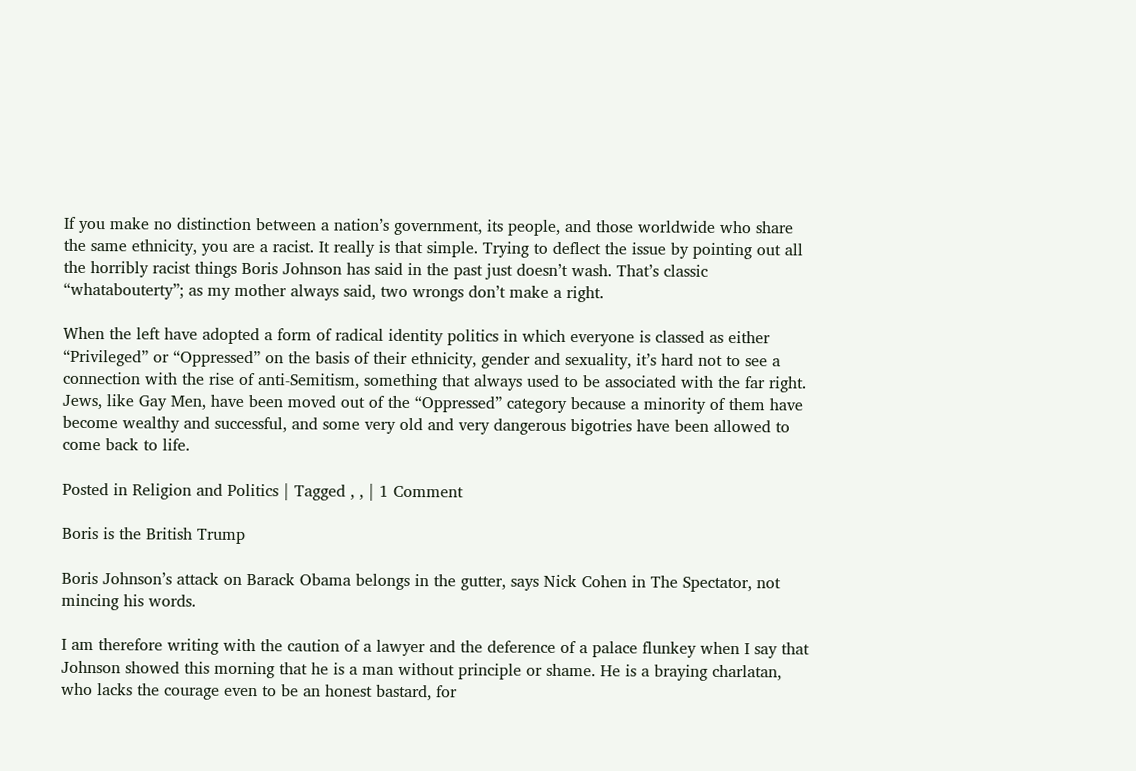If you make no distinction between a nation’s government, its people, and those worldwide who share the same ethnicity, you are a racist. It really is that simple. Trying to deflect the issue by pointing out all the horribly racist things Boris Johnson has said in the past just doesn’t wash. That’s classic “whatabouterty”; as my mother always said, two wrongs don’t make a right.

When the left have adopted a form of radical identity politics in which everyone is classed as either “Privileged” or “Oppressed” on the basis of their ethnicity, gender and sexuality, it’s hard not to see a connection with the rise of anti-Semitism, something that always used to be associated with the far right. Jews, like Gay Men, have been moved out of the “Oppressed” category because a minority of them have become wealthy and successful, and some very old and very dangerous bigotries have been allowed to come back to life.

Posted in Religion and Politics | Tagged , , | 1 Comment

Boris is the British Trump

Boris Johnson’s attack on Barack Obama belongs in the gutter, says Nick Cohen in The Spectator, not mincing his words.

I am therefore writing with the caution of a lawyer and the deference of a palace flunkey when I say that Johnson showed this morning that he is a man without principle or shame. He is a braying charlatan, who lacks the courage even to be an honest bastard, for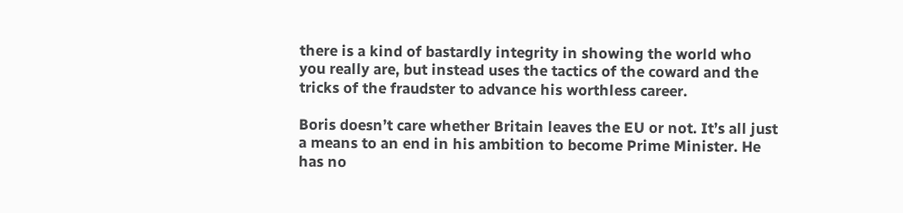there is a kind of bastardly integrity in showing the world who you really are, but instead uses the tactics of the coward and the tricks of the fraudster to advance his worthless career.

Boris doesn’t care whether Britain leaves the EU or not. It’s all just a means to an end in his ambition to become Prime Minister. He has no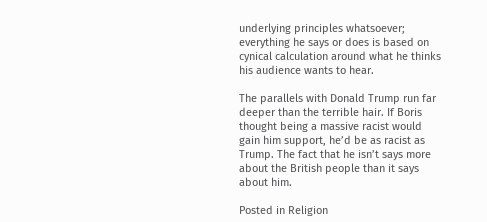underlying principles whatsoever; everything he says or does is based on cynical calculation around what he thinks his audience wants to hear.

The parallels with Donald Trump run far deeper than the terrible hair. If Boris thought being a massive racist would gain him support, he’d be as racist as Trump. The fact that he isn’t says more about the British people than it says about him.

Posted in Religion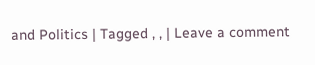and Politics | Tagged , , | Leave a comment